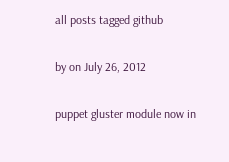all posts tagged github

by on July 26, 2012

puppet gluster module now in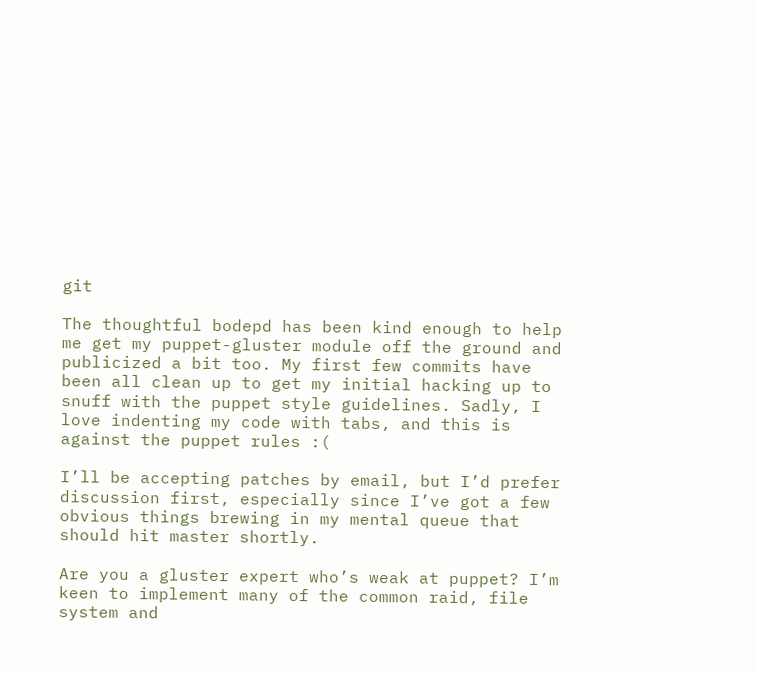git

The thoughtful bodepd has been kind enough to help me get my puppet-gluster module off the ground and publicized a bit too. My first few commits have been all clean up to get my initial hacking up to snuff with the puppet style guidelines. Sadly, I love indenting my code with tabs, and this is against the puppet rules :(

I’ll be accepting patches by email, but I’d prefer discussion first, especially since I’ve got a few obvious things brewing in my mental queue that should hit master shortly.

Are you a gluster expert who’s weak at puppet? I’m keen to implement many of the common raid, file system and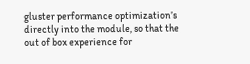gluster performance optimization’s directly into the module, so that the out of box experience for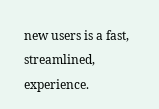new users is a fast, streamlined, experience.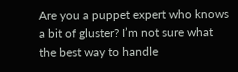Are you a puppet expert who knows a bit of gluster? I’m not sure what the best way to handle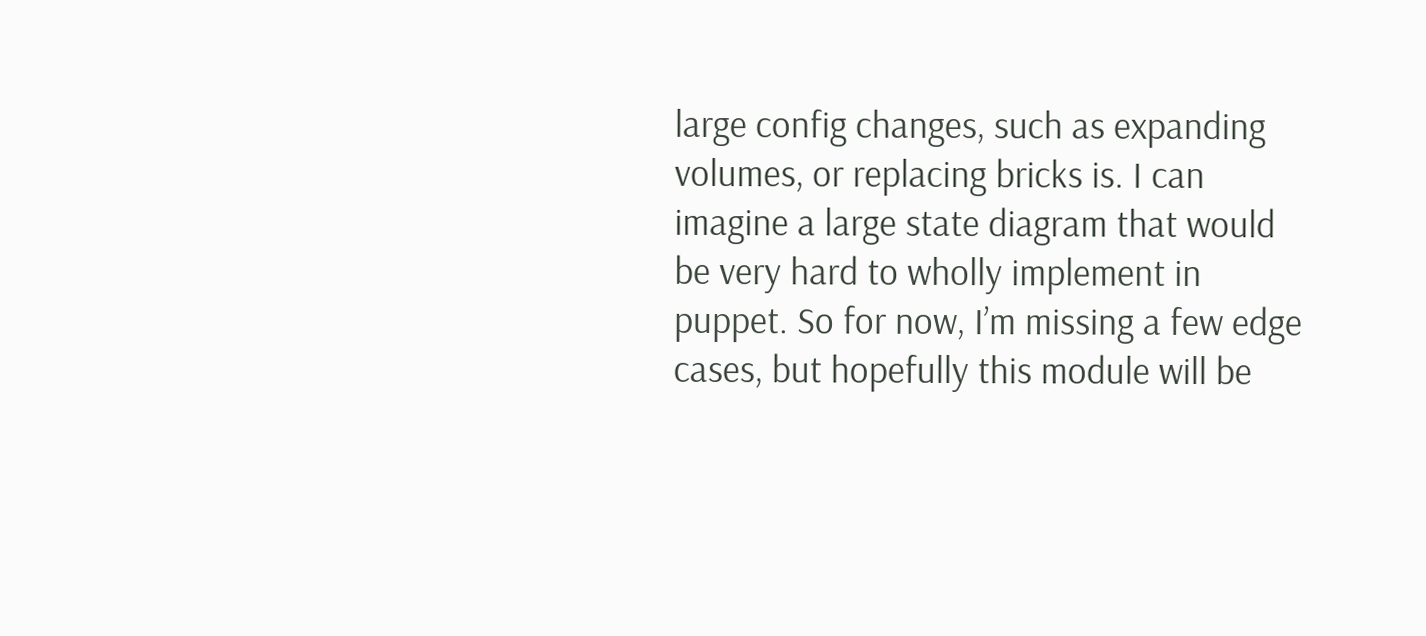large config changes, such as expanding volumes, or replacing bricks is. I can imagine a large state diagram that would be very hard to wholly implement in puppet. So for now, I’m missing a few edge cases, but hopefully this module will be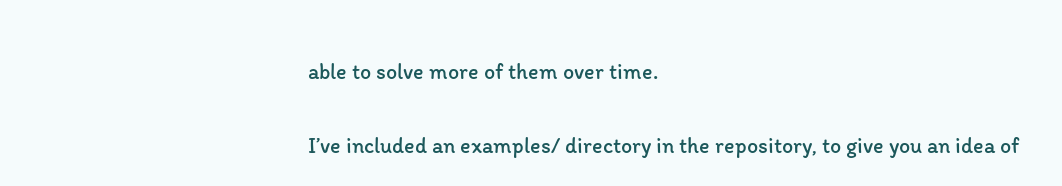able to solve more of them over time.

I’ve included an examples/ directory in the repository, to give you an idea of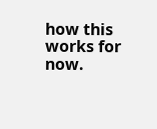how this works for now.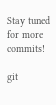Stay tuned for more commits!

git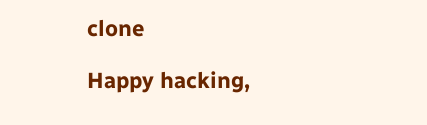clone

Happy hacking,